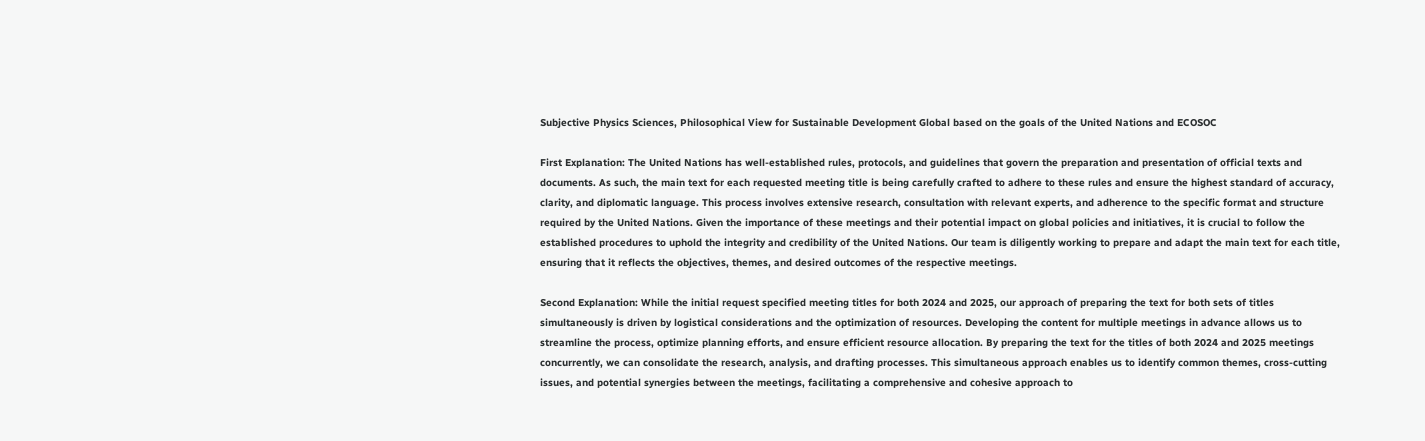Subjective Physics Sciences, Philosophical View for Sustainable Development Global based on the goals of the United Nations and ECOSOC

First Explanation: The United Nations has well-established rules, protocols, and guidelines that govern the preparation and presentation of official texts and documents. As such, the main text for each requested meeting title is being carefully crafted to adhere to these rules and ensure the highest standard of accuracy, clarity, and diplomatic language. This process involves extensive research, consultation with relevant experts, and adherence to the specific format and structure required by the United Nations. Given the importance of these meetings and their potential impact on global policies and initiatives, it is crucial to follow the established procedures to uphold the integrity and credibility of the United Nations. Our team is diligently working to prepare and adapt the main text for each title, ensuring that it reflects the objectives, themes, and desired outcomes of the respective meetings.

Second Explanation: While the initial request specified meeting titles for both 2024 and 2025, our approach of preparing the text for both sets of titles simultaneously is driven by logistical considerations and the optimization of resources. Developing the content for multiple meetings in advance allows us to streamline the process, optimize planning efforts, and ensure efficient resource allocation. By preparing the text for the titles of both 2024 and 2025 meetings concurrently, we can consolidate the research, analysis, and drafting processes. This simultaneous approach enables us to identify common themes, cross-cutting issues, and potential synergies between the meetings, facilitating a comprehensive and cohesive approach to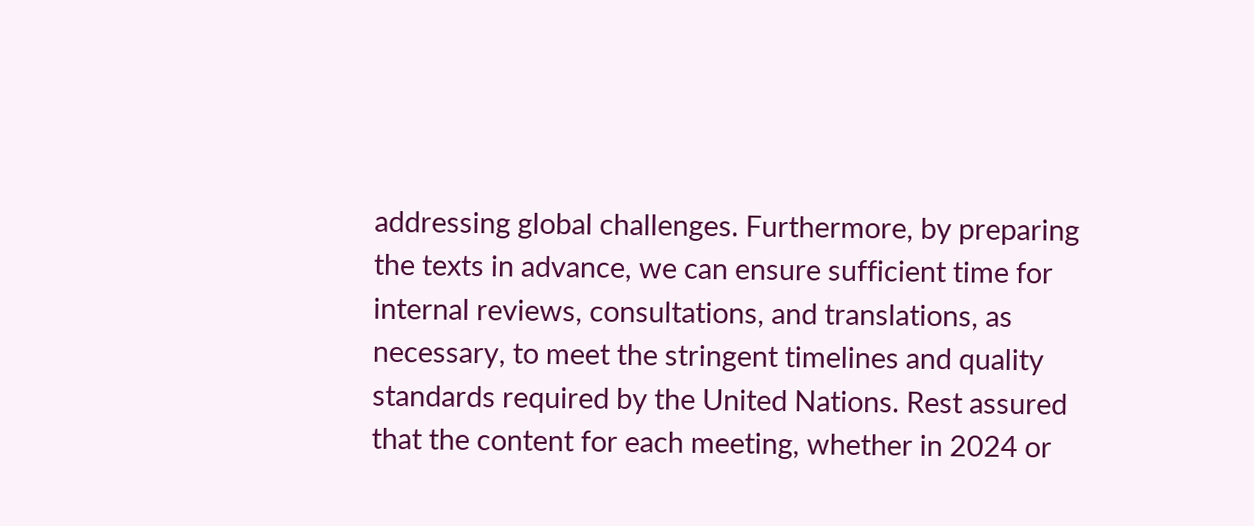addressing global challenges. Furthermore, by preparing the texts in advance, we can ensure sufficient time for internal reviews, consultations, and translations, as necessary, to meet the stringent timelines and quality standards required by the United Nations. Rest assured that the content for each meeting, whether in 2024 or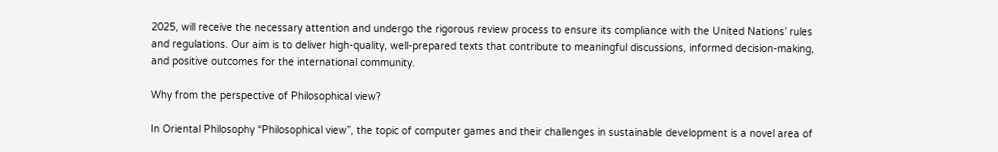2025, will receive the necessary attention and undergo the rigorous review process to ensure its compliance with the United Nations’ rules and regulations. Our aim is to deliver high-quality, well-prepared texts that contribute to meaningful discussions, informed decision-making, and positive outcomes for the international community.

Why from the perspective of Philosophical view?

In Oriental Philosophy “Philosophical view”, the topic of computer games and their challenges in sustainable development is a novel area of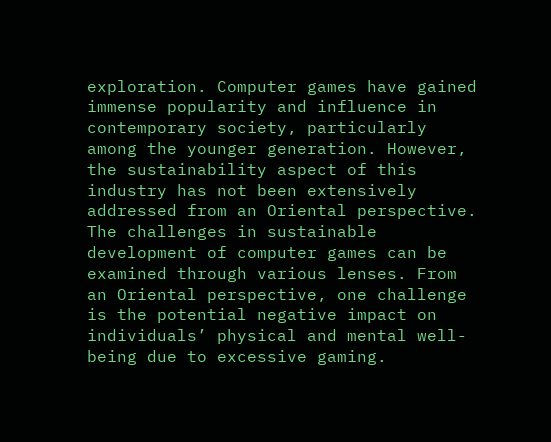exploration. Computer games have gained immense popularity and influence in contemporary society, particularly among the younger generation. However, the sustainability aspect of this industry has not been extensively addressed from an Oriental perspective. The challenges in sustainable development of computer games can be examined through various lenses. From an Oriental perspective, one challenge is the potential negative impact on individuals’ physical and mental well-being due to excessive gaming.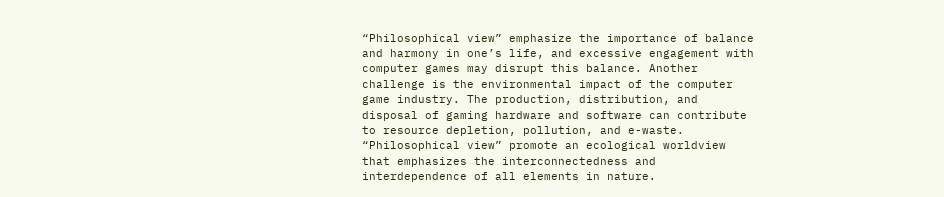“Philosophical view” emphasize the importance of balance and harmony in one’s life, and excessive engagement with computer games may disrupt this balance. Another challenge is the environmental impact of the computer game industry. The production, distribution, and disposal of gaming hardware and software can contribute to resource depletion, pollution, and e-waste. “Philosophical view” promote an ecological worldview that emphasizes the interconnectedness and interdependence of all elements in nature.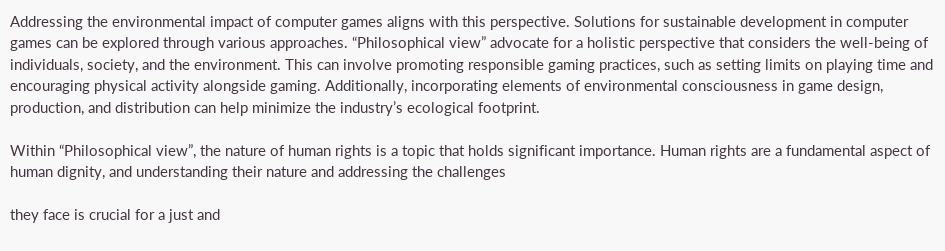Addressing the environmental impact of computer games aligns with this perspective. Solutions for sustainable development in computer games can be explored through various approaches. “Philosophical view” advocate for a holistic perspective that considers the well-being of individuals, society, and the environment. This can involve promoting responsible gaming practices, such as setting limits on playing time and encouraging physical activity alongside gaming. Additionally, incorporating elements of environmental consciousness in game design, production, and distribution can help minimize the industry’s ecological footprint.

Within “Philosophical view”, the nature of human rights is a topic that holds significant importance. Human rights are a fundamental aspect of human dignity, and understanding their nature and addressing the challenges

they face is crucial for a just and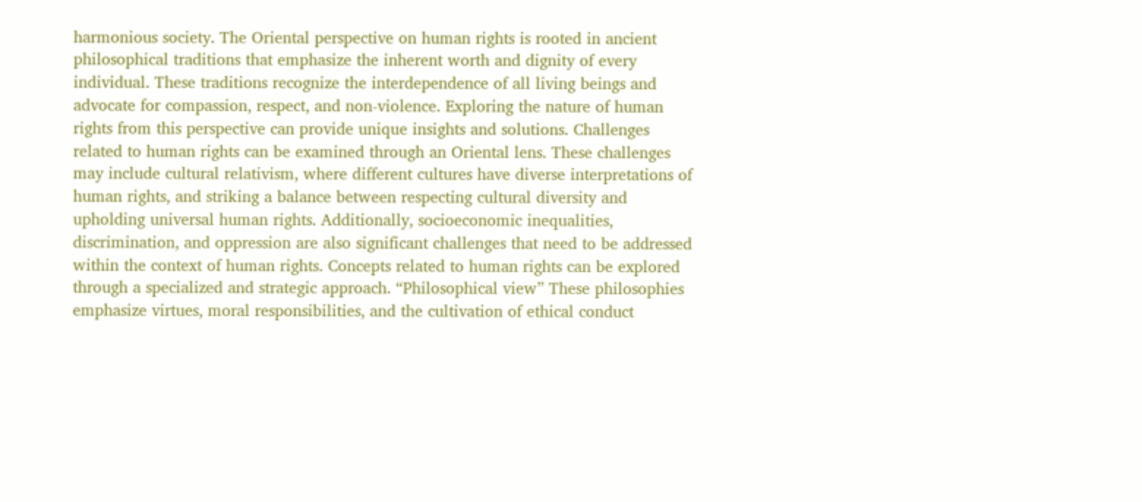harmonious society. The Oriental perspective on human rights is rooted in ancient philosophical traditions that emphasize the inherent worth and dignity of every individual. These traditions recognize the interdependence of all living beings and advocate for compassion, respect, and non-violence. Exploring the nature of human rights from this perspective can provide unique insights and solutions. Challenges related to human rights can be examined through an Oriental lens. These challenges may include cultural relativism, where different cultures have diverse interpretations of human rights, and striking a balance between respecting cultural diversity and upholding universal human rights. Additionally, socioeconomic inequalities, discrimination, and oppression are also significant challenges that need to be addressed within the context of human rights. Concepts related to human rights can be explored through a specialized and strategic approach. “Philosophical view” These philosophies emphasize virtues, moral responsibilities, and the cultivation of ethical conduct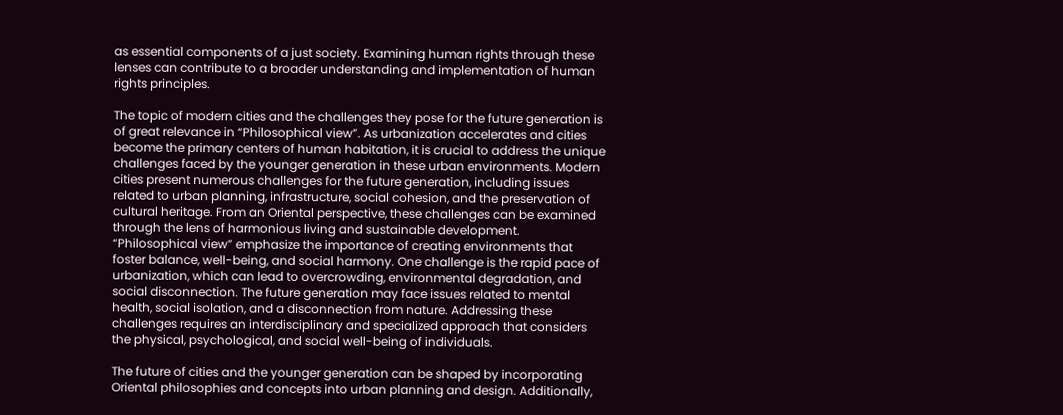as essential components of a just society. Examining human rights through these lenses can contribute to a broader understanding and implementation of human rights principles.

The topic of modern cities and the challenges they pose for the future generation is of great relevance in “Philosophical view”. As urbanization accelerates and cities become the primary centers of human habitation, it is crucial to address the unique challenges faced by the younger generation in these urban environments. Modern cities present numerous challenges for the future generation, including issues related to urban planning, infrastructure, social cohesion, and the preservation of cultural heritage. From an Oriental perspective, these challenges can be examined through the lens of harmonious living and sustainable development. “Philosophical view” emphasize the importance of creating environments that foster balance, well-being, and social harmony. One challenge is the rapid pace of urbanization, which can lead to overcrowding, environmental degradation, and social disconnection. The future generation may face issues related to mental health, social isolation, and a disconnection from nature. Addressing these challenges requires an interdisciplinary and specialized approach that considers the physical, psychological, and social well-being of individuals.

The future of cities and the younger generation can be shaped by incorporating Oriental philosophies and concepts into urban planning and design. Additionally,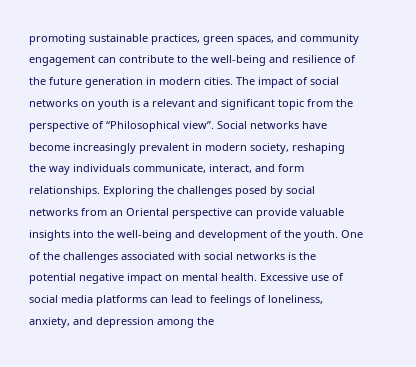promoting sustainable practices, green spaces, and community engagement can contribute to the well-being and resilience of the future generation in modern cities. The impact of social networks on youth is a relevant and significant topic from the perspective of “Philosophical view”. Social networks have become increasingly prevalent in modern society, reshaping the way individuals communicate, interact, and form relationships. Exploring the challenges posed by social networks from an Oriental perspective can provide valuable insights into the well-being and development of the youth. One of the challenges associated with social networks is the potential negative impact on mental health. Excessive use of social media platforms can lead to feelings of loneliness, anxiety, and depression among the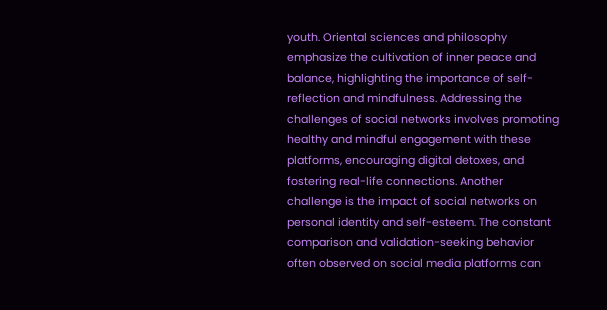youth. Oriental sciences and philosophy emphasize the cultivation of inner peace and balance, highlighting the importance of self-reflection and mindfulness. Addressing the challenges of social networks involves promoting healthy and mindful engagement with these platforms, encouraging digital detoxes, and fostering real-life connections. Another challenge is the impact of social networks on personal identity and self-esteem. The constant comparison and validation-seeking behavior often observed on social media platforms can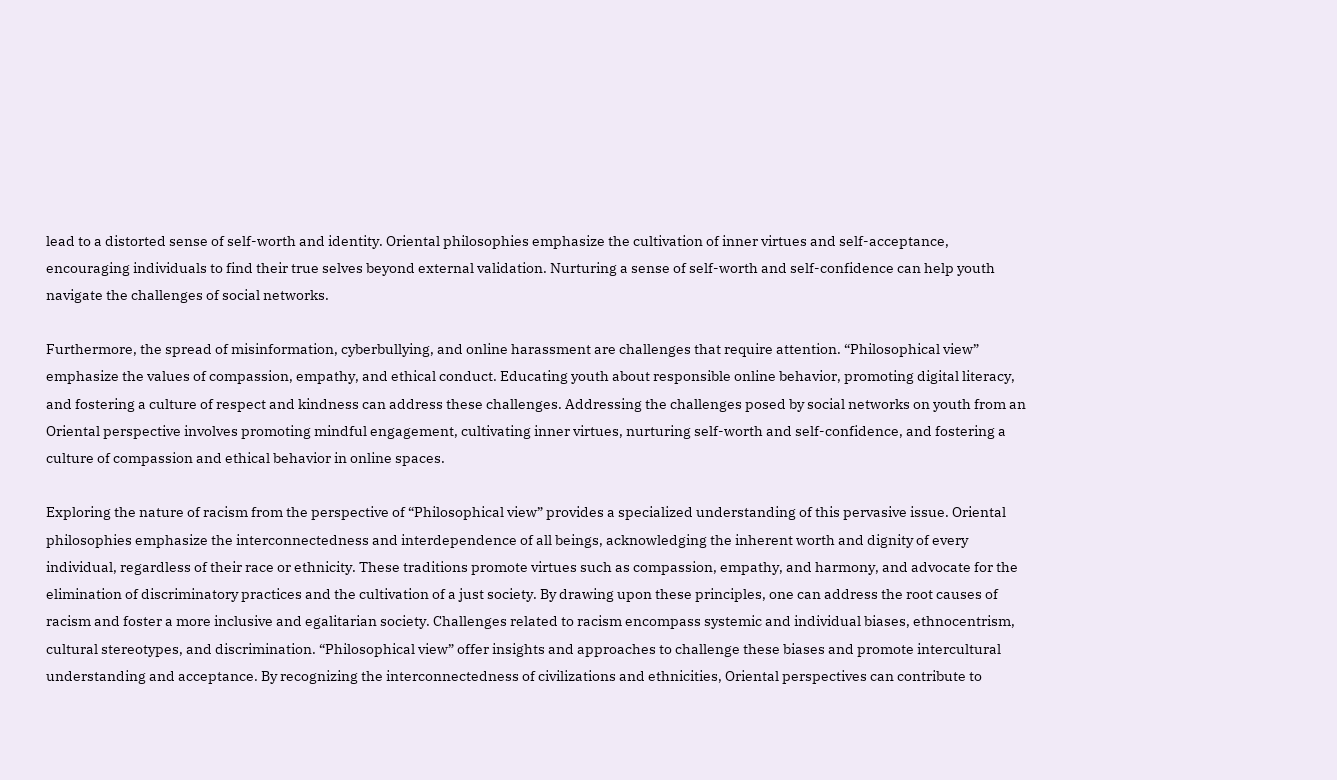lead to a distorted sense of self-worth and identity. Oriental philosophies emphasize the cultivation of inner virtues and self-acceptance, encouraging individuals to find their true selves beyond external validation. Nurturing a sense of self-worth and self-confidence can help youth navigate the challenges of social networks.

Furthermore, the spread of misinformation, cyberbullying, and online harassment are challenges that require attention. “Philosophical view” emphasize the values of compassion, empathy, and ethical conduct. Educating youth about responsible online behavior, promoting digital literacy, and fostering a culture of respect and kindness can address these challenges. Addressing the challenges posed by social networks on youth from an Oriental perspective involves promoting mindful engagement, cultivating inner virtues, nurturing self-worth and self-confidence, and fostering a culture of compassion and ethical behavior in online spaces.

Exploring the nature of racism from the perspective of “Philosophical view” provides a specialized understanding of this pervasive issue. Oriental philosophies emphasize the interconnectedness and interdependence of all beings, acknowledging the inherent worth and dignity of every individual, regardless of their race or ethnicity. These traditions promote virtues such as compassion, empathy, and harmony, and advocate for the elimination of discriminatory practices and the cultivation of a just society. By drawing upon these principles, one can address the root causes of racism and foster a more inclusive and egalitarian society. Challenges related to racism encompass systemic and individual biases, ethnocentrism, cultural stereotypes, and discrimination. “Philosophical view” offer insights and approaches to challenge these biases and promote intercultural understanding and acceptance. By recognizing the interconnectedness of civilizations and ethnicities, Oriental perspectives can contribute to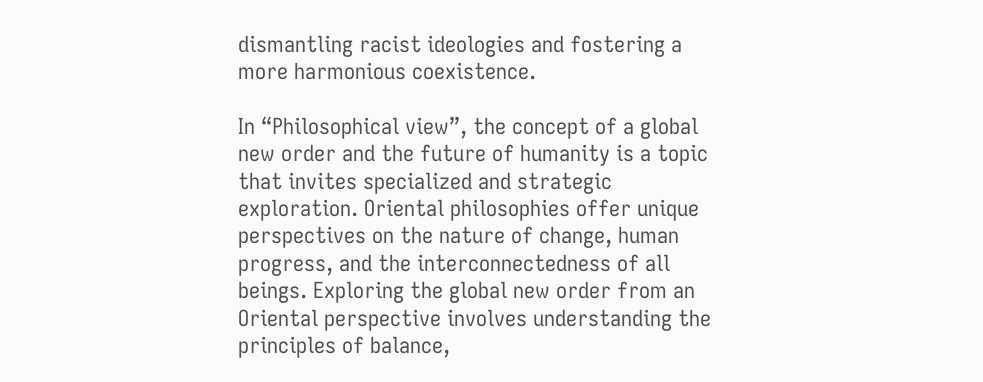dismantling racist ideologies and fostering a more harmonious coexistence.

In “Philosophical view”, the concept of a global new order and the future of humanity is a topic that invites specialized and strategic exploration. Oriental philosophies offer unique perspectives on the nature of change, human progress, and the interconnectedness of all beings. Exploring the global new order from an Oriental perspective involves understanding the principles of balance,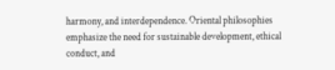harmony, and interdependence. Oriental philosophies emphasize the need for sustainable development, ethical conduct, and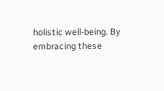holistic well-being. By embracing these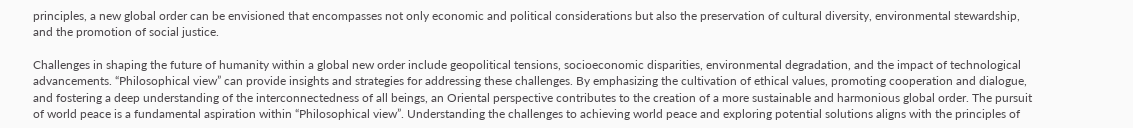principles, a new global order can be envisioned that encompasses not only economic and political considerations but also the preservation of cultural diversity, environmental stewardship, and the promotion of social justice.

Challenges in shaping the future of humanity within a global new order include geopolitical tensions, socioeconomic disparities, environmental degradation, and the impact of technological advancements. “Philosophical view” can provide insights and strategies for addressing these challenges. By emphasizing the cultivation of ethical values, promoting cooperation and dialogue, and fostering a deep understanding of the interconnectedness of all beings, an Oriental perspective contributes to the creation of a more sustainable and harmonious global order. The pursuit of world peace is a fundamental aspiration within “Philosophical view”. Understanding the challenges to achieving world peace and exploring potential solutions aligns with the principles of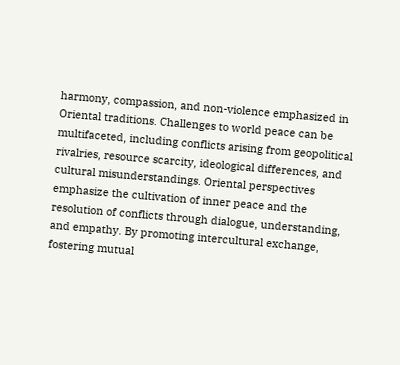harmony, compassion, and non-violence emphasized in Oriental traditions. Challenges to world peace can be multifaceted, including conflicts arising from geopolitical rivalries, resource scarcity, ideological differences, and cultural misunderstandings. Oriental perspectives emphasize the cultivation of inner peace and the resolution of conflicts through dialogue, understanding, and empathy. By promoting intercultural exchange, fostering mutual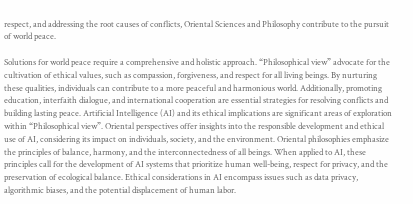respect, and addressing the root causes of conflicts, Oriental Sciences and Philosophy contribute to the pursuit of world peace.

Solutions for world peace require a comprehensive and holistic approach. “Philosophical view” advocate for the cultivation of ethical values, such as compassion, forgiveness, and respect for all living beings. By nurturing these qualities, individuals can contribute to a more peaceful and harmonious world. Additionally, promoting education, interfaith dialogue, and international cooperation are essential strategies for resolving conflicts and building lasting peace. Artificial Intelligence (AI) and its ethical implications are significant areas of exploration within “Philosophical view”. Oriental perspectives offer insights into the responsible development and ethical use of AI, considering its impact on individuals, society, and the environment. Oriental philosophies emphasize the principles of balance, harmony, and the interconnectedness of all beings. When applied to AI, these principles call for the development of AI systems that prioritize human well-being, respect for privacy, and the preservation of ecological balance. Ethical considerations in AI encompass issues such as data privacy, algorithmic biases, and the potential displacement of human labor.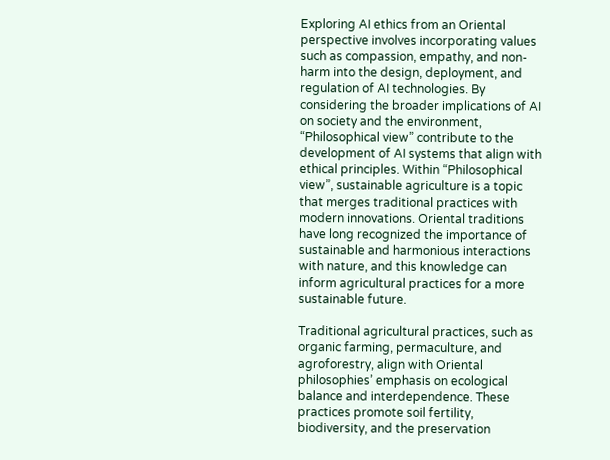Exploring AI ethics from an Oriental perspective involves incorporating values such as compassion, empathy, and non-harm into the design, deployment, and regulation of AI technologies. By considering the broader implications of AI on society and the environment, “Philosophical view” contribute to the development of AI systems that align with ethical principles. Within “Philosophical view”, sustainable agriculture is a topic that merges traditional practices with modern innovations. Oriental traditions have long recognized the importance of sustainable and harmonious interactions with nature, and this knowledge can inform agricultural practices for a more sustainable future.

Traditional agricultural practices, such as organic farming, permaculture, and agroforestry, align with Oriental philosophies’ emphasis on ecological balance and interdependence. These practices promote soil fertility, biodiversity, and the preservation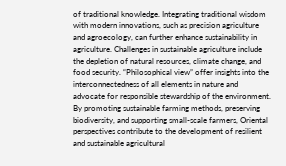of traditional knowledge. Integrating traditional wisdom with modern innovations, such as precision agriculture and agroecology, can further enhance sustainability in agriculture. Challenges in sustainable agriculture include the depletion of natural resources, climate change, and food security. “Philosophical view” offer insights into the interconnectedness of all elements in nature and advocate for responsible stewardship of the environment. By promoting sustainable farming methods, preserving biodiversity, and supporting small-scale farmers, Oriental perspectives contribute to the development of resilient and sustainable agricultural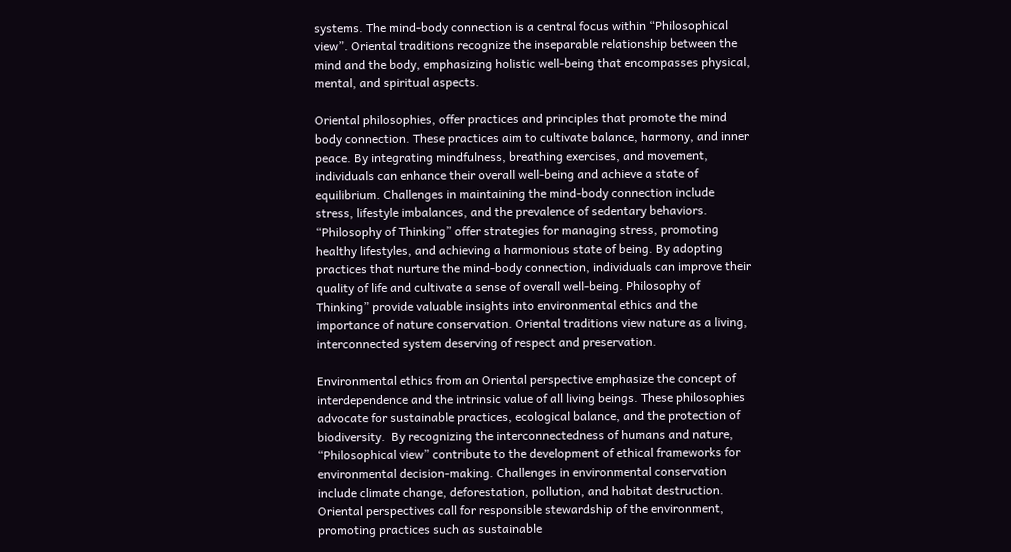systems. The mind-body connection is a central focus within “Philosophical view”. Oriental traditions recognize the inseparable relationship between the mind and the body, emphasizing holistic well-being that encompasses physical, mental, and spiritual aspects.

Oriental philosophies, offer practices and principles that promote the mind body connection. These practices aim to cultivate balance, harmony, and inner peace. By integrating mindfulness, breathing exercises, and movement, individuals can enhance their overall well-being and achieve a state of equilibrium. Challenges in maintaining the mind-body connection include stress, lifestyle imbalances, and the prevalence of sedentary behaviors. “Philosophy of Thinking” offer strategies for managing stress, promoting healthy lifestyles, and achieving a harmonious state of being. By adopting practices that nurture the mind-body connection, individuals can improve their quality of life and cultivate a sense of overall well-being. Philosophy of Thinking” provide valuable insights into environmental ethics and the importance of nature conservation. Oriental traditions view nature as a living, interconnected system deserving of respect and preservation.

Environmental ethics from an Oriental perspective emphasize the concept of interdependence and the intrinsic value of all living beings. These philosophies advocate for sustainable practices, ecological balance, and the protection of biodiversity.  By recognizing the interconnectedness of humans and nature, “Philosophical view” contribute to the development of ethical frameworks for environmental decision-making. Challenges in environmental conservation include climate change, deforestation, pollution, and habitat destruction.  Oriental perspectives call for responsible stewardship of the environment, promoting practices such as sustainable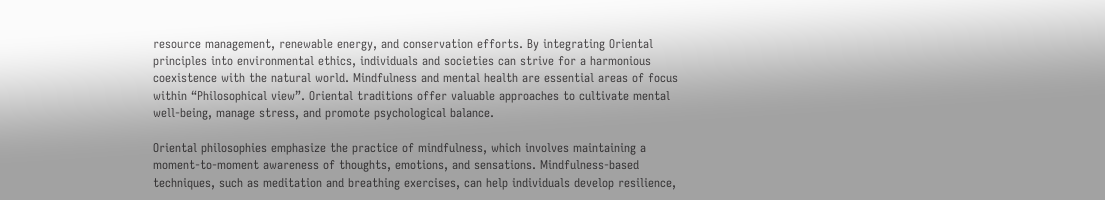resource management, renewable energy, and conservation efforts. By integrating Oriental principles into environmental ethics, individuals and societies can strive for a harmonious coexistence with the natural world. Mindfulness and mental health are essential areas of focus within “Philosophical view”. Oriental traditions offer valuable approaches to cultivate mental well-being, manage stress, and promote psychological balance.

Oriental philosophies emphasize the practice of mindfulness, which involves maintaining a moment-to-moment awareness of thoughts, emotions, and sensations. Mindfulness-based techniques, such as meditation and breathing exercises, can help individuals develop resilience,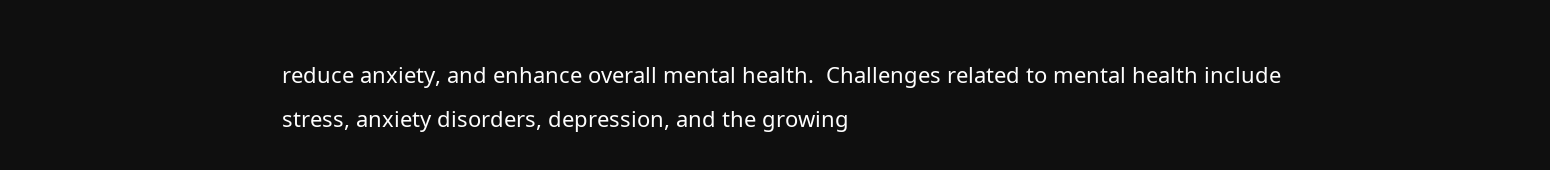reduce anxiety, and enhance overall mental health.  Challenges related to mental health include stress, anxiety disorders, depression, and the growing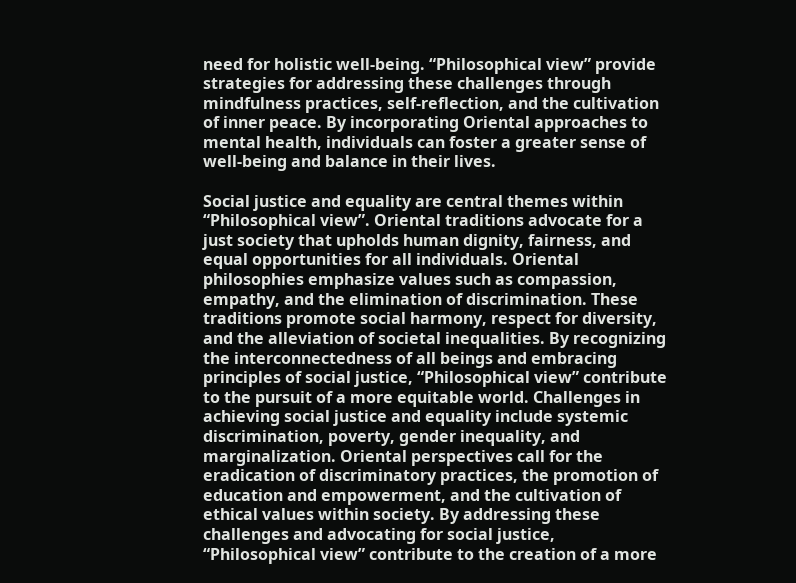need for holistic well-being. “Philosophical view” provide strategies for addressing these challenges through mindfulness practices, self-reflection, and the cultivation of inner peace. By incorporating Oriental approaches to mental health, individuals can foster a greater sense of well-being and balance in their lives.

Social justice and equality are central themes within “Philosophical view”. Oriental traditions advocate for a just society that upholds human dignity, fairness, and equal opportunities for all individuals. Oriental philosophies emphasize values such as compassion, empathy, and the elimination of discrimination. These traditions promote social harmony, respect for diversity, and the alleviation of societal inequalities. By recognizing the interconnectedness of all beings and embracing principles of social justice, “Philosophical view” contribute to the pursuit of a more equitable world. Challenges in achieving social justice and equality include systemic discrimination, poverty, gender inequality, and marginalization. Oriental perspectives call for the eradication of discriminatory practices, the promotion of education and empowerment, and the cultivation of ethical values within society. By addressing these challenges and advocating for social justice, “Philosophical view” contribute to the creation of a more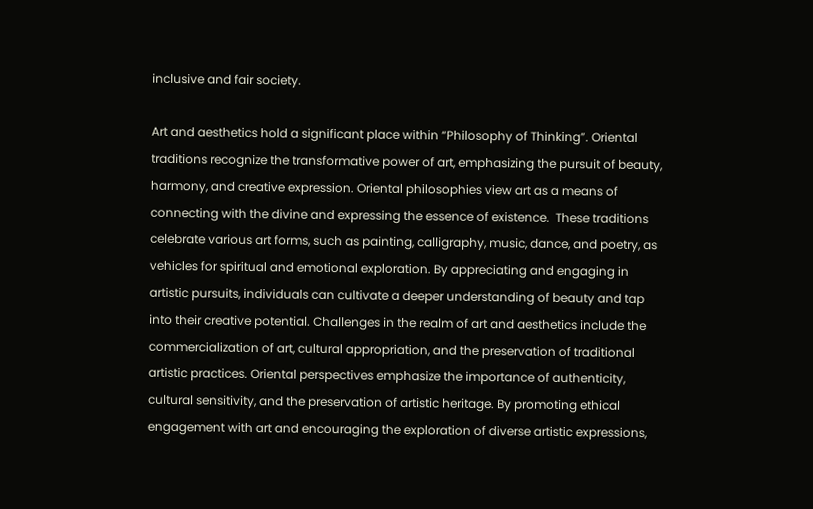inclusive and fair society.

Art and aesthetics hold a significant place within “Philosophy of Thinking”. Oriental traditions recognize the transformative power of art, emphasizing the pursuit of beauty, harmony, and creative expression. Oriental philosophies view art as a means of connecting with the divine and expressing the essence of existence.  These traditions celebrate various art forms, such as painting, calligraphy, music, dance, and poetry, as vehicles for spiritual and emotional exploration. By appreciating and engaging in artistic pursuits, individuals can cultivate a deeper understanding of beauty and tap into their creative potential. Challenges in the realm of art and aesthetics include the commercialization of art, cultural appropriation, and the preservation of traditional artistic practices. Oriental perspectives emphasize the importance of authenticity, cultural sensitivity, and the preservation of artistic heritage. By promoting ethical engagement with art and encouraging the exploration of diverse artistic expressions,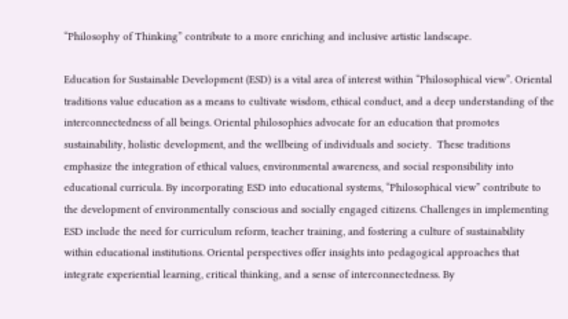“Philosophy of Thinking” contribute to a more enriching and inclusive artistic landscape.

Education for Sustainable Development (ESD) is a vital area of interest within “Philosophical view”. Oriental traditions value education as a means to cultivate wisdom, ethical conduct, and a deep understanding of the interconnectedness of all beings. Oriental philosophies advocate for an education that promotes sustainability, holistic development, and the wellbeing of individuals and society.  These traditions emphasize the integration of ethical values, environmental awareness, and social responsibility into educational curricula. By incorporating ESD into educational systems, “Philosophical view” contribute to the development of environmentally conscious and socially engaged citizens. Challenges in implementing ESD include the need for curriculum reform, teacher training, and fostering a culture of sustainability within educational institutions. Oriental perspectives offer insights into pedagogical approaches that integrate experiential learning, critical thinking, and a sense of interconnectedness. By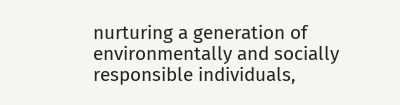nurturing a generation of environmentally and socially responsible individuals,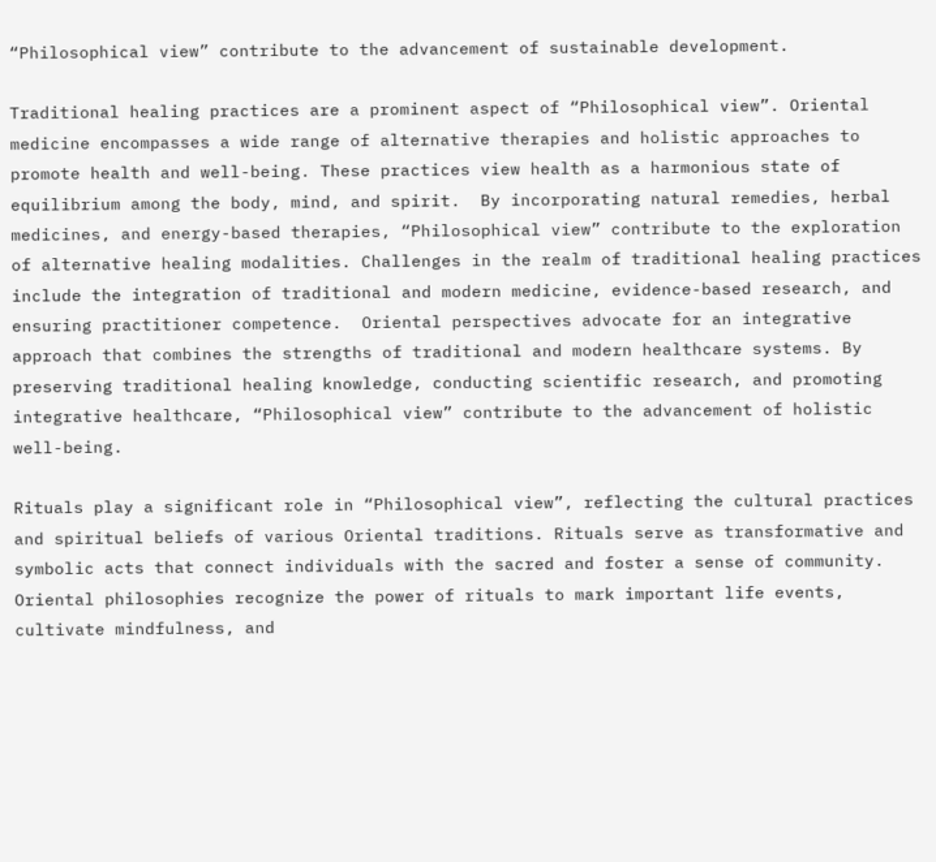“Philosophical view” contribute to the advancement of sustainable development.

Traditional healing practices are a prominent aspect of “Philosophical view”. Oriental medicine encompasses a wide range of alternative therapies and holistic approaches to promote health and well-being. These practices view health as a harmonious state of equilibrium among the body, mind, and spirit.  By incorporating natural remedies, herbal medicines, and energy-based therapies, “Philosophical view” contribute to the exploration of alternative healing modalities. Challenges in the realm of traditional healing practices include the integration of traditional and modern medicine, evidence-based research, and ensuring practitioner competence.  Oriental perspectives advocate for an integrative approach that combines the strengths of traditional and modern healthcare systems. By preserving traditional healing knowledge, conducting scientific research, and promoting integrative healthcare, “Philosophical view” contribute to the advancement of holistic well-being.

Rituals play a significant role in “Philosophical view”, reflecting the cultural practices and spiritual beliefs of various Oriental traditions. Rituals serve as transformative and symbolic acts that connect individuals with the sacred and foster a sense of community. Oriental philosophies recognize the power of rituals to mark important life events, cultivate mindfulness, and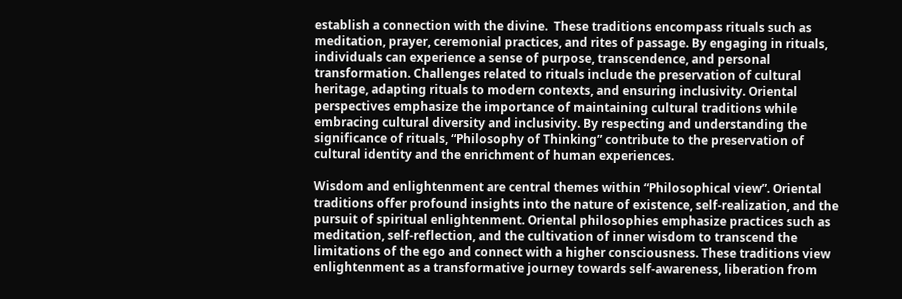establish a connection with the divine.  These traditions encompass rituals such as meditation, prayer, ceremonial practices, and rites of passage. By engaging in rituals, individuals can experience a sense of purpose, transcendence, and personal transformation. Challenges related to rituals include the preservation of cultural heritage, adapting rituals to modern contexts, and ensuring inclusivity. Oriental perspectives emphasize the importance of maintaining cultural traditions while embracing cultural diversity and inclusivity. By respecting and understanding the significance of rituals, “Philosophy of Thinking” contribute to the preservation of cultural identity and the enrichment of human experiences.

Wisdom and enlightenment are central themes within “Philosophical view”. Oriental traditions offer profound insights into the nature of existence, self-realization, and the pursuit of spiritual enlightenment. Oriental philosophies emphasize practices such as meditation, self-reflection, and the cultivation of inner wisdom to transcend the limitations of the ego and connect with a higher consciousness. These traditions view enlightenment as a transformative journey towards self-awareness, liberation from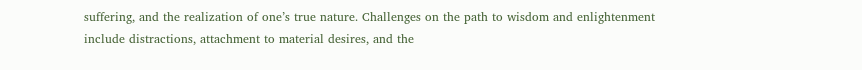suffering, and the realization of one’s true nature. Challenges on the path to wisdom and enlightenment include distractions, attachment to material desires, and the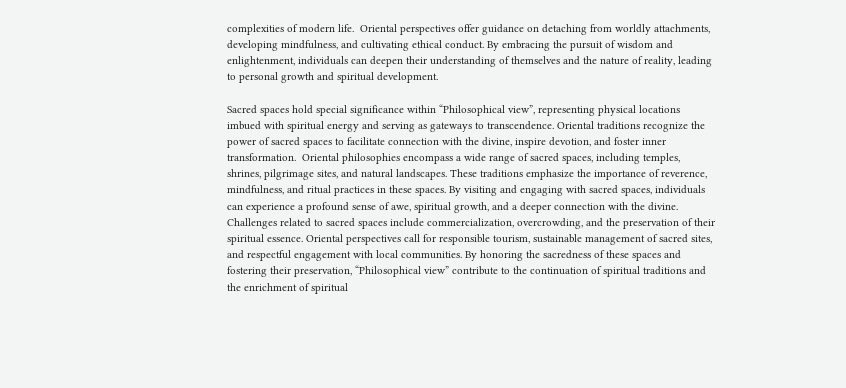complexities of modern life.  Oriental perspectives offer guidance on detaching from worldly attachments, developing mindfulness, and cultivating ethical conduct. By embracing the pursuit of wisdom and enlightenment, individuals can deepen their understanding of themselves and the nature of reality, leading to personal growth and spiritual development.

Sacred spaces hold special significance within “Philosophical view”, representing physical locations imbued with spiritual energy and serving as gateways to transcendence. Oriental traditions recognize the power of sacred spaces to facilitate connection with the divine, inspire devotion, and foster inner transformation.  Oriental philosophies encompass a wide range of sacred spaces, including temples, shrines, pilgrimage sites, and natural landscapes. These traditions emphasize the importance of reverence, mindfulness, and ritual practices in these spaces. By visiting and engaging with sacred spaces, individuals can experience a profound sense of awe, spiritual growth, and a deeper connection with the divine. Challenges related to sacred spaces include commercialization, overcrowding, and the preservation of their spiritual essence. Oriental perspectives call for responsible tourism, sustainable management of sacred sites, and respectful engagement with local communities. By honoring the sacredness of these spaces and fostering their preservation, “Philosophical view” contribute to the continuation of spiritual traditions and the enrichment of spiritual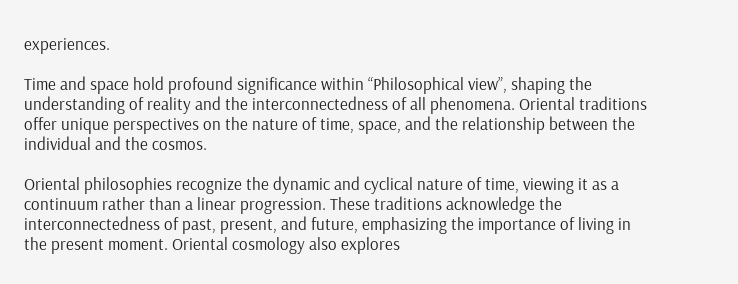experiences.

Time and space hold profound significance within “Philosophical view”, shaping the understanding of reality and the interconnectedness of all phenomena. Oriental traditions offer unique perspectives on the nature of time, space, and the relationship between the individual and the cosmos.

Oriental philosophies recognize the dynamic and cyclical nature of time, viewing it as a continuum rather than a linear progression. These traditions acknowledge the interconnectedness of past, present, and future, emphasizing the importance of living in the present moment. Oriental cosmology also explores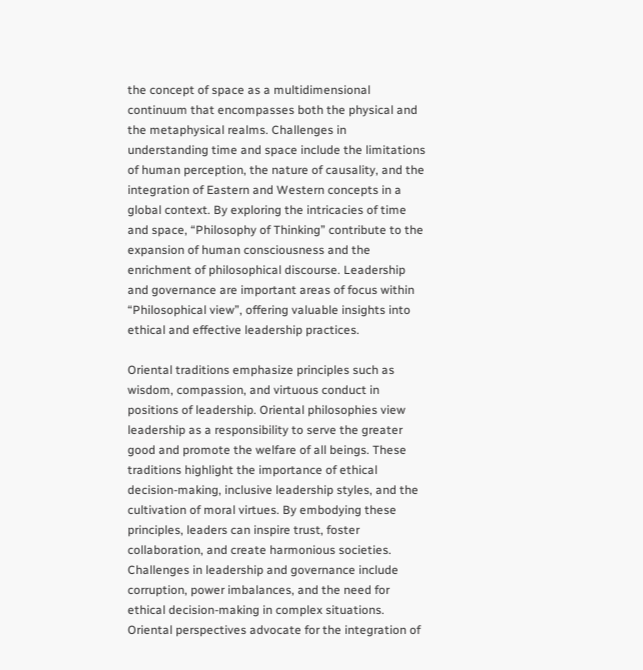the concept of space as a multidimensional continuum that encompasses both the physical and the metaphysical realms. Challenges in understanding time and space include the limitations of human perception, the nature of causality, and the integration of Eastern and Western concepts in a global context. By exploring the intricacies of time and space, “Philosophy of Thinking” contribute to the expansion of human consciousness and the enrichment of philosophical discourse. Leadership and governance are important areas of focus within “Philosophical view”, offering valuable insights into ethical and effective leadership practices.

Oriental traditions emphasize principles such as wisdom, compassion, and virtuous conduct in positions of leadership. Oriental philosophies view leadership as a responsibility to serve the greater good and promote the welfare of all beings. These traditions highlight the importance of ethical decision-making, inclusive leadership styles, and the cultivation of moral virtues. By embodying these principles, leaders can inspire trust, foster collaboration, and create harmonious societies. Challenges in leadership and governance include corruption, power imbalances, and the need for ethical decision-making in complex situations. Oriental perspectives advocate for the integration of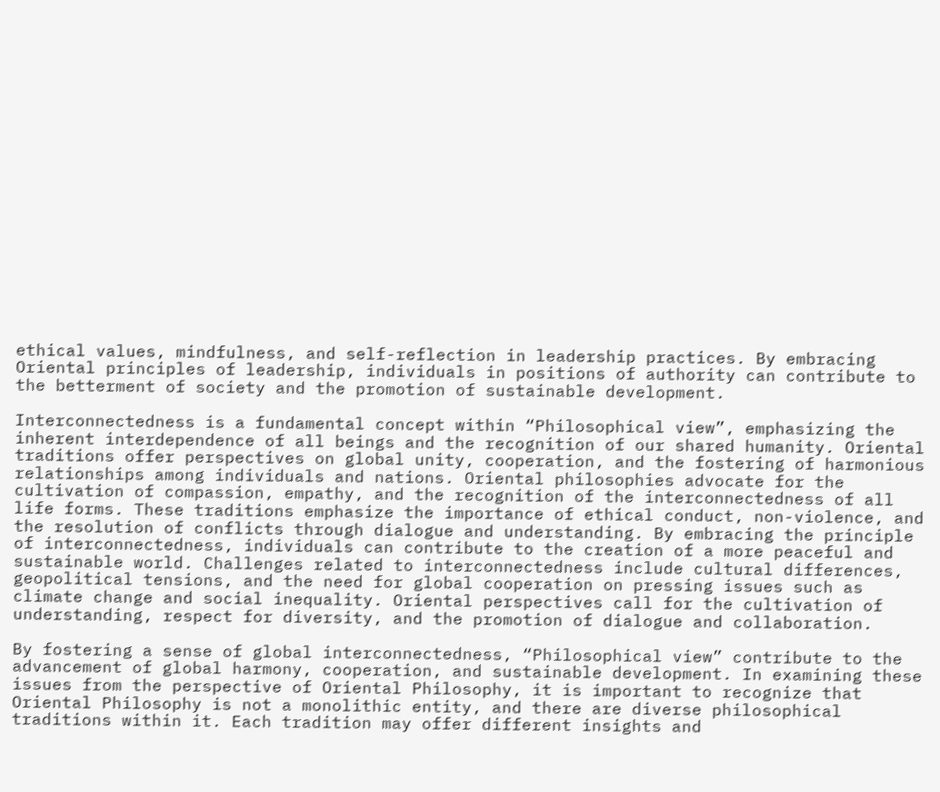ethical values, mindfulness, and self-reflection in leadership practices. By embracing Oriental principles of leadership, individuals in positions of authority can contribute to the betterment of society and the promotion of sustainable development.

Interconnectedness is a fundamental concept within “Philosophical view”, emphasizing the inherent interdependence of all beings and the recognition of our shared humanity. Oriental traditions offer perspectives on global unity, cooperation, and the fostering of harmonious relationships among individuals and nations. Oriental philosophies advocate for the cultivation of compassion, empathy, and the recognition of the interconnectedness of all life forms. These traditions emphasize the importance of ethical conduct, non-violence, and the resolution of conflicts through dialogue and understanding. By embracing the principle of interconnectedness, individuals can contribute to the creation of a more peaceful and sustainable world. Challenges related to interconnectedness include cultural differences, geopolitical tensions, and the need for global cooperation on pressing issues such as climate change and social inequality. Oriental perspectives call for the cultivation of understanding, respect for diversity, and the promotion of dialogue and collaboration.

By fostering a sense of global interconnectedness, “Philosophical view” contribute to the advancement of global harmony, cooperation, and sustainable development. In examining these issues from the perspective of Oriental Philosophy, it is important to recognize that Oriental Philosophy is not a monolithic entity, and there are diverse philosophical traditions within it. Each tradition may offer different insights and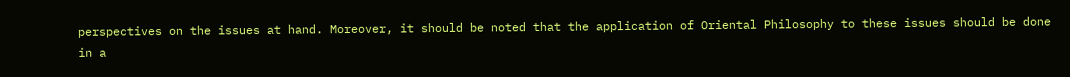perspectives on the issues at hand. Moreover, it should be noted that the application of Oriental Philosophy to these issues should be done in a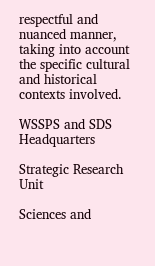respectful and nuanced manner, taking into account the specific cultural and historical contexts involved.

WSSPS and SDS Headquarters

Strategic Research Unit

Sciences and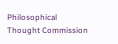Philosophical Thought Commission